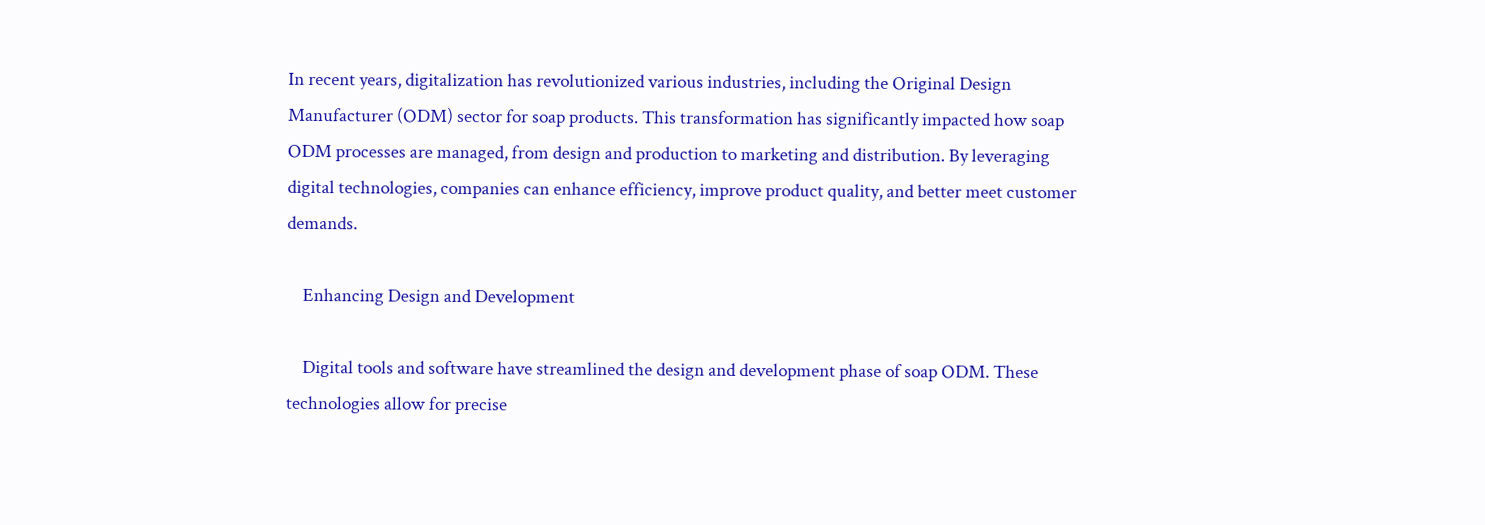In recent years, digitalization has revolutionized various industries, including the Original Design Manufacturer (ODM) sector for soap products. This transformation has significantly impacted how soap ODM processes are managed, from design and production to marketing and distribution. By leveraging digital technologies, companies can enhance efficiency, improve product quality, and better meet customer demands.

    Enhancing Design and Development

    Digital tools and software have streamlined the design and development phase of soap ODM. These technologies allow for precise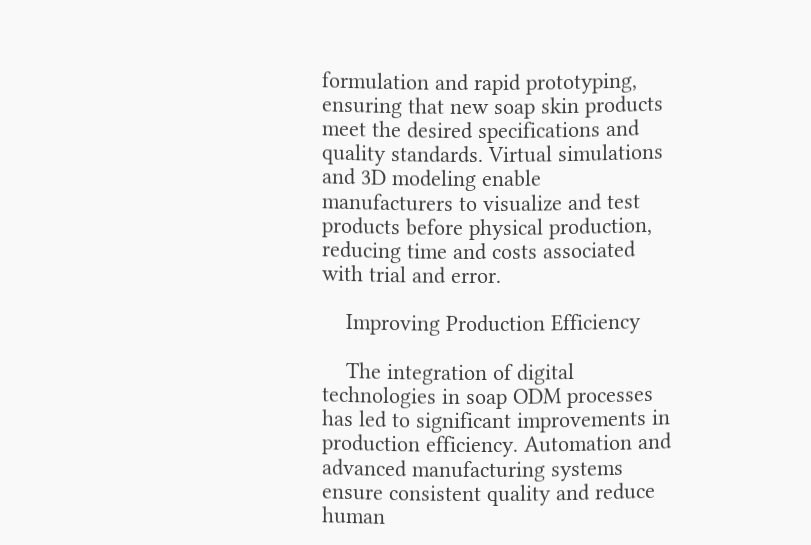formulation and rapid prototyping, ensuring that new soap skin products meet the desired specifications and quality standards. Virtual simulations and 3D modeling enable manufacturers to visualize and test products before physical production, reducing time and costs associated with trial and error.

    Improving Production Efficiency

    The integration of digital technologies in soap ODM processes has led to significant improvements in production efficiency. Automation and advanced manufacturing systems ensure consistent quality and reduce human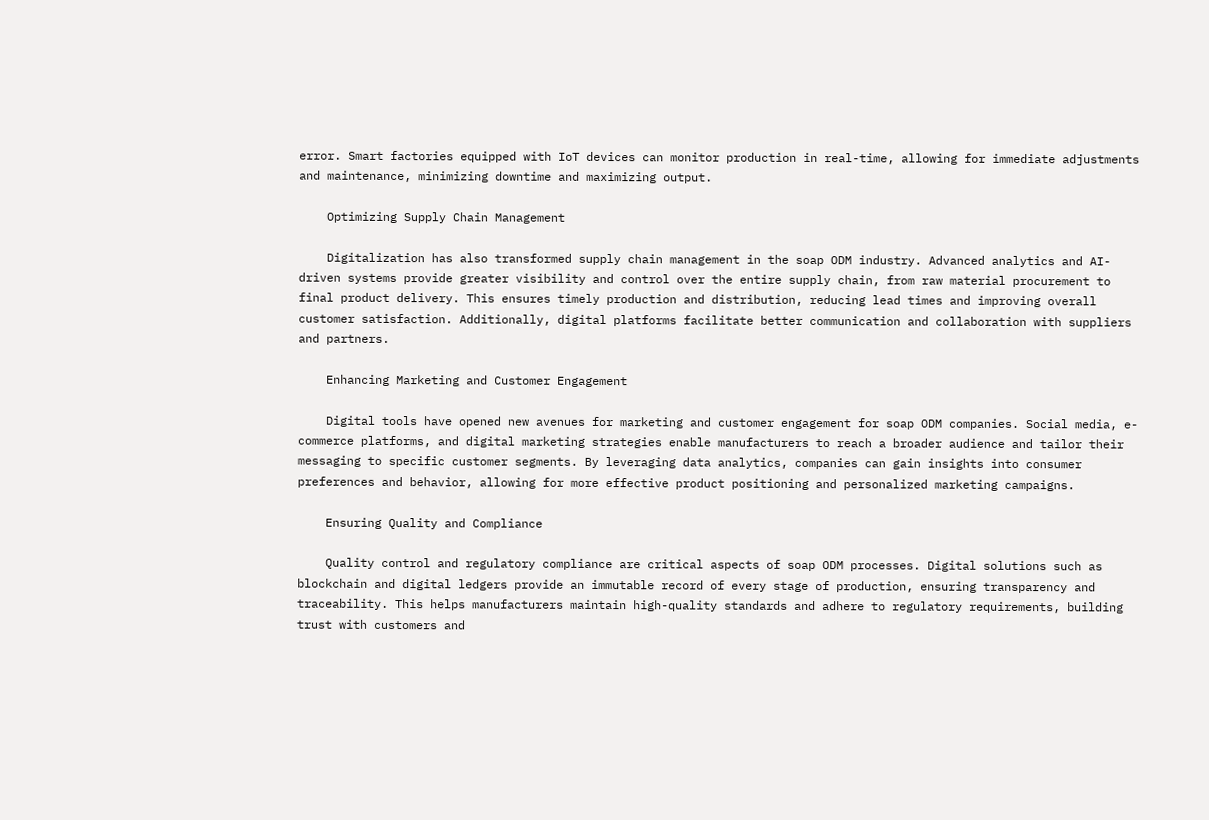error. Smart factories equipped with IoT devices can monitor production in real-time, allowing for immediate adjustments and maintenance, minimizing downtime and maximizing output.

    Optimizing Supply Chain Management

    Digitalization has also transformed supply chain management in the soap ODM industry. Advanced analytics and AI-driven systems provide greater visibility and control over the entire supply chain, from raw material procurement to final product delivery. This ensures timely production and distribution, reducing lead times and improving overall customer satisfaction. Additionally, digital platforms facilitate better communication and collaboration with suppliers and partners.

    Enhancing Marketing and Customer Engagement

    Digital tools have opened new avenues for marketing and customer engagement for soap ODM companies. Social media, e-commerce platforms, and digital marketing strategies enable manufacturers to reach a broader audience and tailor their messaging to specific customer segments. By leveraging data analytics, companies can gain insights into consumer preferences and behavior, allowing for more effective product positioning and personalized marketing campaigns.

    Ensuring Quality and Compliance

    Quality control and regulatory compliance are critical aspects of soap ODM processes. Digital solutions such as blockchain and digital ledgers provide an immutable record of every stage of production, ensuring transparency and traceability. This helps manufacturers maintain high-quality standards and adhere to regulatory requirements, building trust with customers and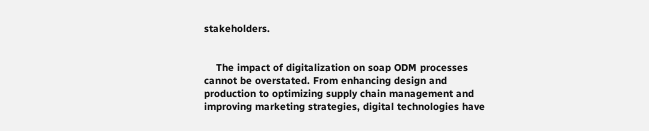stakeholders.


    The impact of digitalization on soap ODM processes cannot be overstated. From enhancing design and production to optimizing supply chain management and improving marketing strategies, digital technologies have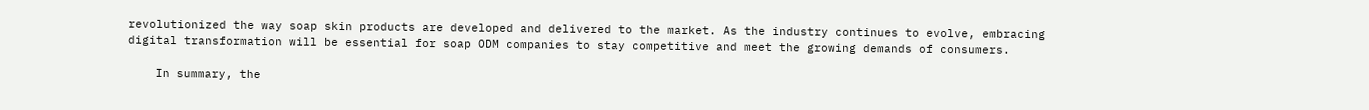revolutionized the way soap skin products are developed and delivered to the market. As the industry continues to evolve, embracing digital transformation will be essential for soap ODM companies to stay competitive and meet the growing demands of consumers.

    In summary, the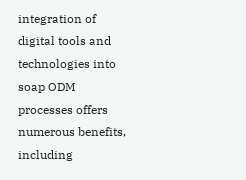integration of digital tools and technologies into soap ODM processes offers numerous benefits, including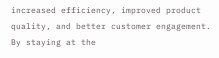increased efficiency, improved product quality, and better customer engagement. By staying at the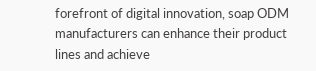forefront of digital innovation, soap ODM manufacturers can enhance their product lines and achieve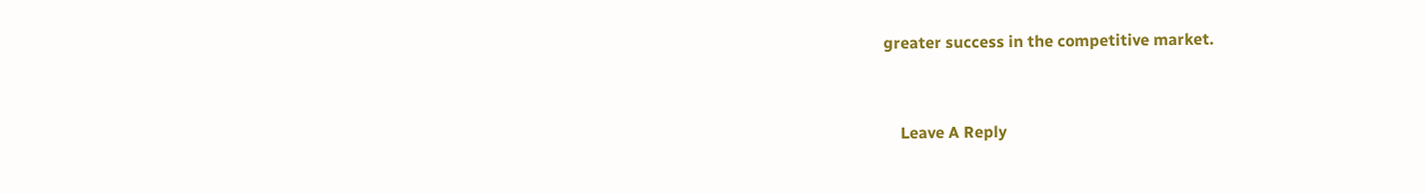greater success in the competitive market.


    Leave A Reply